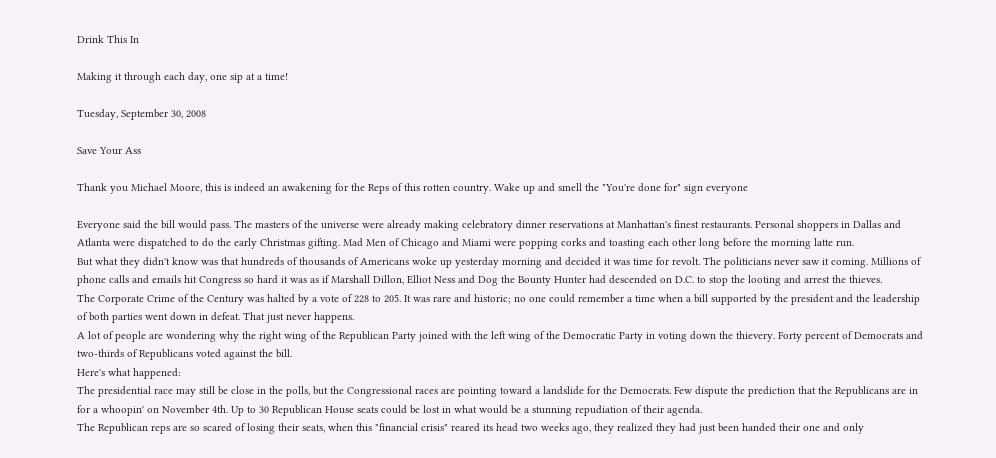Drink This In

Making it through each day, one sip at a time!

Tuesday, September 30, 2008

Save Your Ass

Thank you Michael Moore, this is indeed an awakening for the Reps of this rotten country. Wake up and smell the "You're done for" sign everyone

Everyone said the bill would pass. The masters of the universe were already making celebratory dinner reservations at Manhattan's finest restaurants. Personal shoppers in Dallas and Atlanta were dispatched to do the early Christmas gifting. Mad Men of Chicago and Miami were popping corks and toasting each other long before the morning latte run.
But what they didn't know was that hundreds of thousands of Americans woke up yesterday morning and decided it was time for revolt. The politicians never saw it coming. Millions of phone calls and emails hit Congress so hard it was as if Marshall Dillon, Elliot Ness and Dog the Bounty Hunter had descended on D.C. to stop the looting and arrest the thieves.
The Corporate Crime of the Century was halted by a vote of 228 to 205. It was rare and historic; no one could remember a time when a bill supported by the president and the leadership of both parties went down in defeat. That just never happens.
A lot of people are wondering why the right wing of the Republican Party joined with the left wing of the Democratic Party in voting down the thievery. Forty percent of Democrats and two-thirds of Republicans voted against the bill.
Here's what happened:
The presidential race may still be close in the polls, but the Congressional races are pointing toward a landslide for the Democrats. Few dispute the prediction that the Republicans are in for a whoopin' on November 4th. Up to 30 Republican House seats could be lost in what would be a stunning repudiation of their agenda.
The Republican reps are so scared of losing their seats, when this "financial crisis" reared its head two weeks ago, they realized they had just been handed their one and only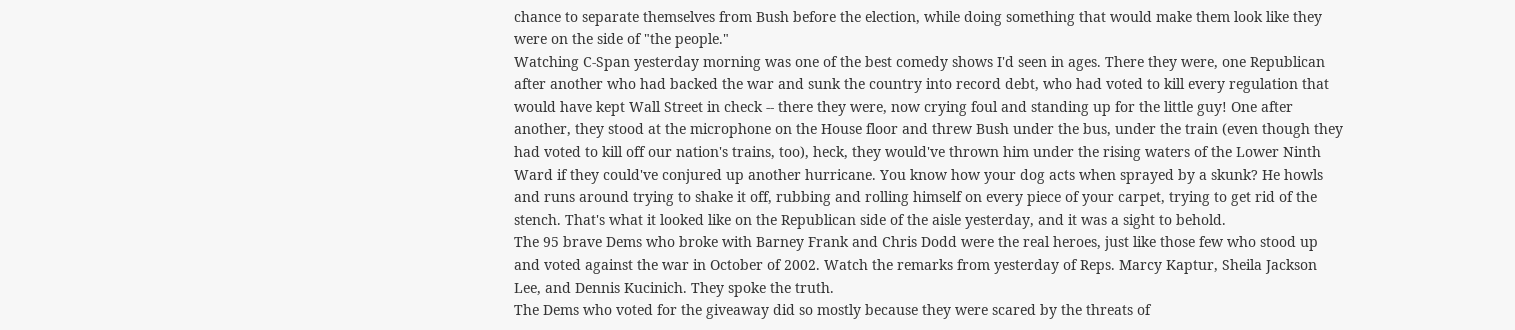chance to separate themselves from Bush before the election, while doing something that would make them look like they were on the side of "the people."
Watching C-Span yesterday morning was one of the best comedy shows I'd seen in ages. There they were, one Republican after another who had backed the war and sunk the country into record debt, who had voted to kill every regulation that would have kept Wall Street in check -- there they were, now crying foul and standing up for the little guy! One after another, they stood at the microphone on the House floor and threw Bush under the bus, under the train (even though they had voted to kill off our nation's trains, too), heck, they would've thrown him under the rising waters of the Lower Ninth Ward if they could've conjured up another hurricane. You know how your dog acts when sprayed by a skunk? He howls and runs around trying to shake it off, rubbing and rolling himself on every piece of your carpet, trying to get rid of the stench. That's what it looked like on the Republican side of the aisle yesterday, and it was a sight to behold.
The 95 brave Dems who broke with Barney Frank and Chris Dodd were the real heroes, just like those few who stood up and voted against the war in October of 2002. Watch the remarks from yesterday of Reps. Marcy Kaptur, Sheila Jackson Lee, and Dennis Kucinich. They spoke the truth.
The Dems who voted for the giveaway did so mostly because they were scared by the threats of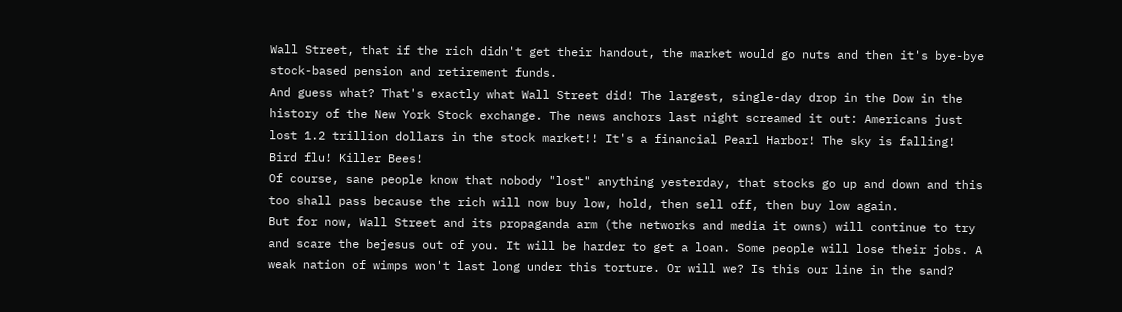Wall Street, that if the rich didn't get their handout, the market would go nuts and then it's bye-bye stock-based pension and retirement funds.
And guess what? That's exactly what Wall Street did! The largest, single-day drop in the Dow in the history of the New York Stock exchange. The news anchors last night screamed it out: Americans just lost 1.2 trillion dollars in the stock market!! It's a financial Pearl Harbor! The sky is falling! Bird flu! Killer Bees!
Of course, sane people know that nobody "lost" anything yesterday, that stocks go up and down and this too shall pass because the rich will now buy low, hold, then sell off, then buy low again.
But for now, Wall Street and its propaganda arm (the networks and media it owns) will continue to try and scare the bejesus out of you. It will be harder to get a loan. Some people will lose their jobs. A weak nation of wimps won't last long under this torture. Or will we? Is this our line in the sand?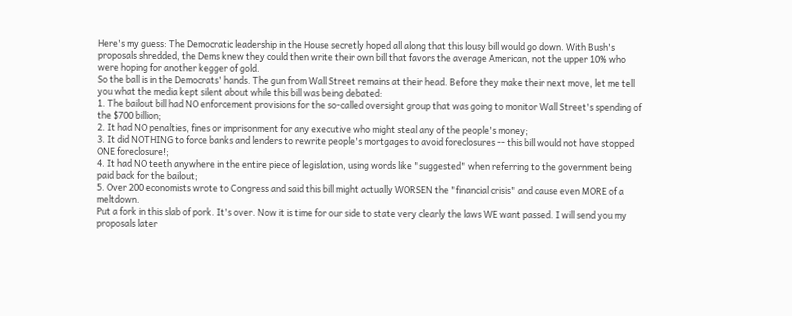Here's my guess: The Democratic leadership in the House secretly hoped all along that this lousy bill would go down. With Bush's proposals shredded, the Dems knew they could then write their own bill that favors the average American, not the upper 10% who were hoping for another kegger of gold.
So the ball is in the Democrats' hands. The gun from Wall Street remains at their head. Before they make their next move, let me tell you what the media kept silent about while this bill was being debated:
1. The bailout bill had NO enforcement provisions for the so-called oversight group that was going to monitor Wall Street's spending of the $700 billion;
2. It had NO penalties, fines or imprisonment for any executive who might steal any of the people's money;
3. It did NOTHING to force banks and lenders to rewrite people's mortgages to avoid foreclosures -- this bill would not have stopped ONE foreclosure!;
4. It had NO teeth anywhere in the entire piece of legislation, using words like "suggested" when referring to the government being paid back for the bailout;
5. Over 200 economists wrote to Congress and said this bill might actually WORSEN the "financial crisis" and cause even MORE of a meltdown.
Put a fork in this slab of pork. It's over. Now it is time for our side to state very clearly the laws WE want passed. I will send you my proposals later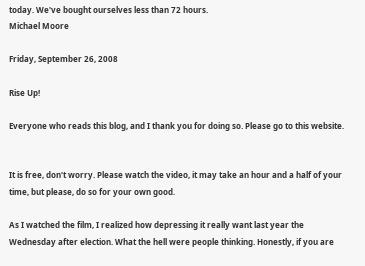today. We've bought ourselves less than 72 hours.
Michael Moore

Friday, September 26, 2008

Rise Up!

Everyone who reads this blog, and I thank you for doing so. Please go to this website.


It is free, don't worry. Please watch the video, it may take an hour and a half of your time, but please, do so for your own good.

As I watched the film, I realized how depressing it really want last year the Wednesday after election. What the hell were people thinking. Honestly, if you are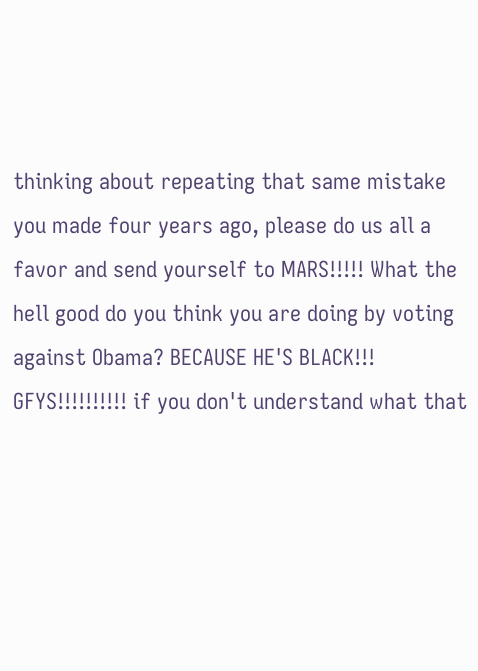thinking about repeating that same mistake you made four years ago, please do us all a favor and send yourself to MARS!!!!! What the hell good do you think you are doing by voting against Obama? BECAUSE HE'S BLACK!!! GFYS!!!!!!!!!! if you don't understand what that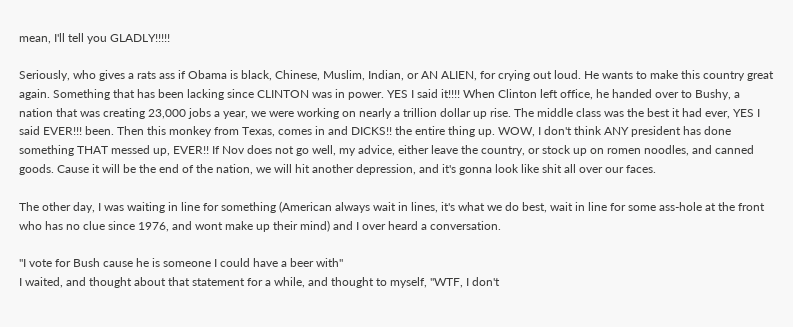mean, I'll tell you GLADLY!!!!!

Seriously, who gives a rats ass if Obama is black, Chinese, Muslim, Indian, or AN ALIEN, for crying out loud. He wants to make this country great again. Something that has been lacking since CLINTON was in power. YES I said it!!!! When Clinton left office, he handed over to Bushy, a nation that was creating 23,000 jobs a year, we were working on nearly a trillion dollar up rise. The middle class was the best it had ever, YES I said EVER!!! been. Then this monkey from Texas, comes in and DICKS!! the entire thing up. WOW, I don't think ANY president has done something THAT messed up, EVER!! If Nov does not go well, my advice, either leave the country, or stock up on romen noodles, and canned goods. Cause it will be the end of the nation, we will hit another depression, and it's gonna look like shit all over our faces.

The other day, I was waiting in line for something (American always wait in lines, it's what we do best, wait in line for some ass-hole at the front who has no clue since 1976, and wont make up their mind) and I over heard a conversation.

"I vote for Bush cause he is someone I could have a beer with"
I waited, and thought about that statement for a while, and thought to myself, "WTF, I don't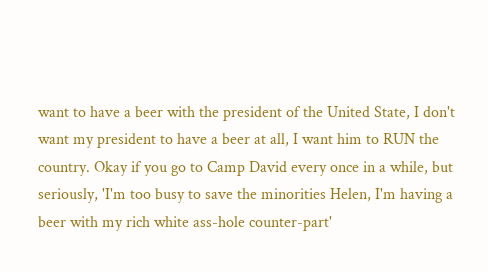want to have a beer with the president of the United State, I don't want my president to have a beer at all, I want him to RUN the country. Okay if you go to Camp David every once in a while, but seriously, 'I'm too busy to save the minorities Helen, I'm having a beer with my rich white ass-hole counter-part'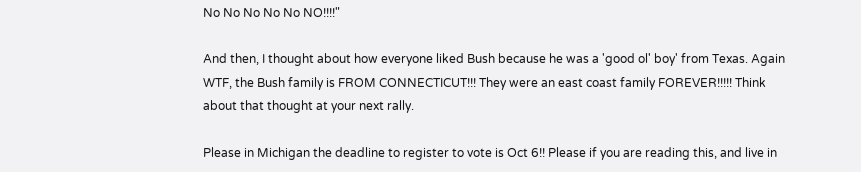No No No No No NO!!!!"

And then, I thought about how everyone liked Bush because he was a 'good ol' boy' from Texas. Again WTF, the Bush family is FROM CONNECTICUT!!! They were an east coast family FOREVER!!!!! Think about that thought at your next rally.

Please in Michigan the deadline to register to vote is Oct 6!! Please if you are reading this, and live in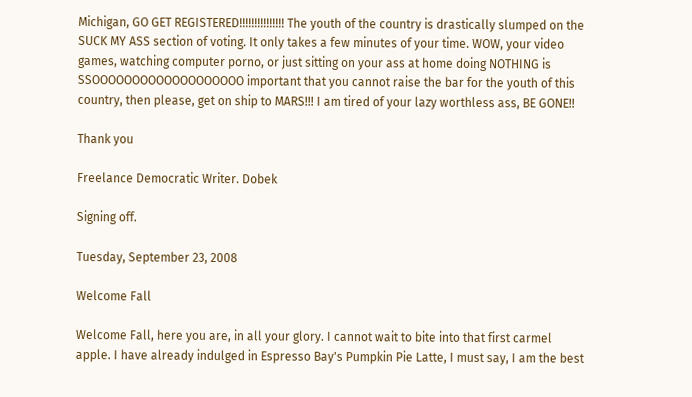Michigan, GO GET REGISTERED!!!!!!!!!!!!!!! The youth of the country is drastically slumped on the SUCK MY ASS section of voting. It only takes a few minutes of your time. WOW, your video games, watching computer porno, or just sitting on your ass at home doing NOTHING is SSOOOOOOOOOOOOOOOOOOO important that you cannot raise the bar for the youth of this country, then please, get on ship to MARS!!! I am tired of your lazy worthless ass, BE GONE!!

Thank you

Freelance Democratic Writer. Dobek

Signing off.

Tuesday, September 23, 2008

Welcome Fall

Welcome Fall, here you are, in all your glory. I cannot wait to bite into that first carmel apple. I have already indulged in Espresso Bay's Pumpkin Pie Latte, I must say, I am the best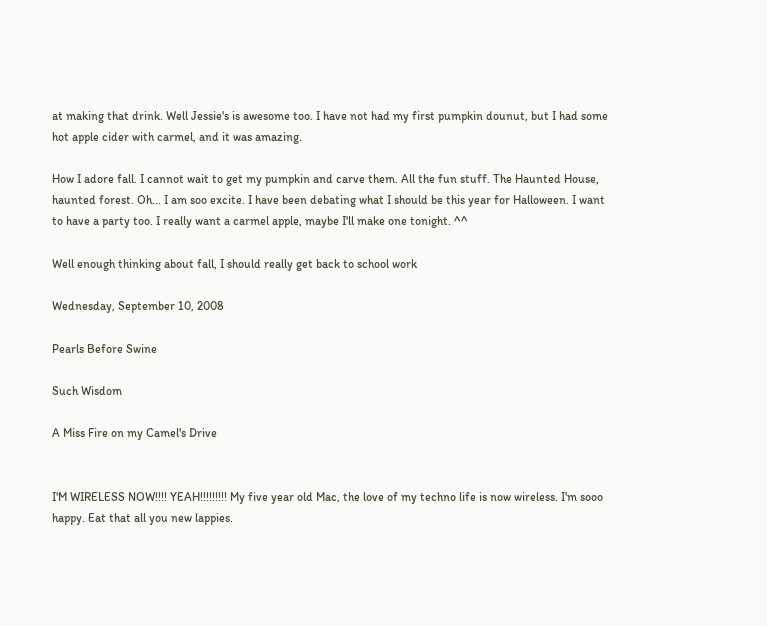at making that drink. Well Jessie's is awesome too. I have not had my first pumpkin dounut, but I had some hot apple cider with carmel, and it was amazing.

How I adore fall. I cannot wait to get my pumpkin and carve them. All the fun stuff. The Haunted House, haunted forest. Oh... I am soo excite. I have been debating what I should be this year for Halloween. I want to have a party too. I really want a carmel apple, maybe I'll make one tonight. ^^

Well enough thinking about fall, I should really get back to school work

Wednesday, September 10, 2008

Pearls Before Swine

Such Wisdom

A Miss Fire on my Camel's Drive


I'M WIRELESS NOW!!!! YEAH!!!!!!!!! My five year old Mac, the love of my techno life is now wireless. I'm sooo happy. Eat that all you new lappies.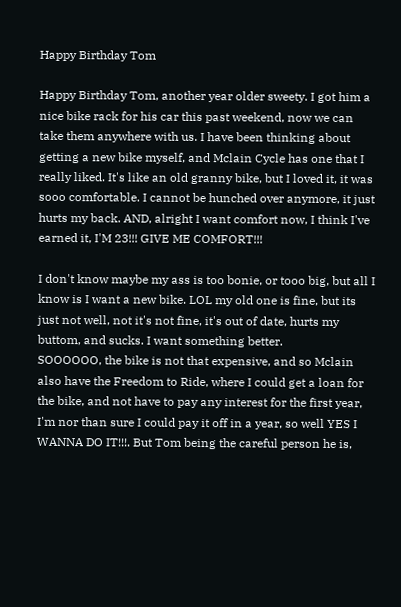Happy Birthday Tom

Happy Birthday Tom, another year older sweety. I got him a nice bike rack for his car this past weekend, now we can take them anywhere with us. I have been thinking about getting a new bike myself, and Mclain Cycle has one that I really liked. It's like an old granny bike, but I loved it, it was sooo comfortable. I cannot be hunched over anymore, it just hurts my back. AND, alright I want comfort now, I think I've earned it, I'M 23!!! GIVE ME COMFORT!!!

I don't know maybe my ass is too bonie, or tooo big, but all I know is I want a new bike. LOL my old one is fine, but its just not well, not it's not fine, it's out of date, hurts my buttom, and sucks. I want something better.
SOOOOOO, the bike is not that expensive, and so Mclain also have the Freedom to Ride, where I could get a loan for the bike, and not have to pay any interest for the first year, I'm nor than sure I could pay it off in a year, so well YES I WANNA DO IT!!!. But Tom being the careful person he is,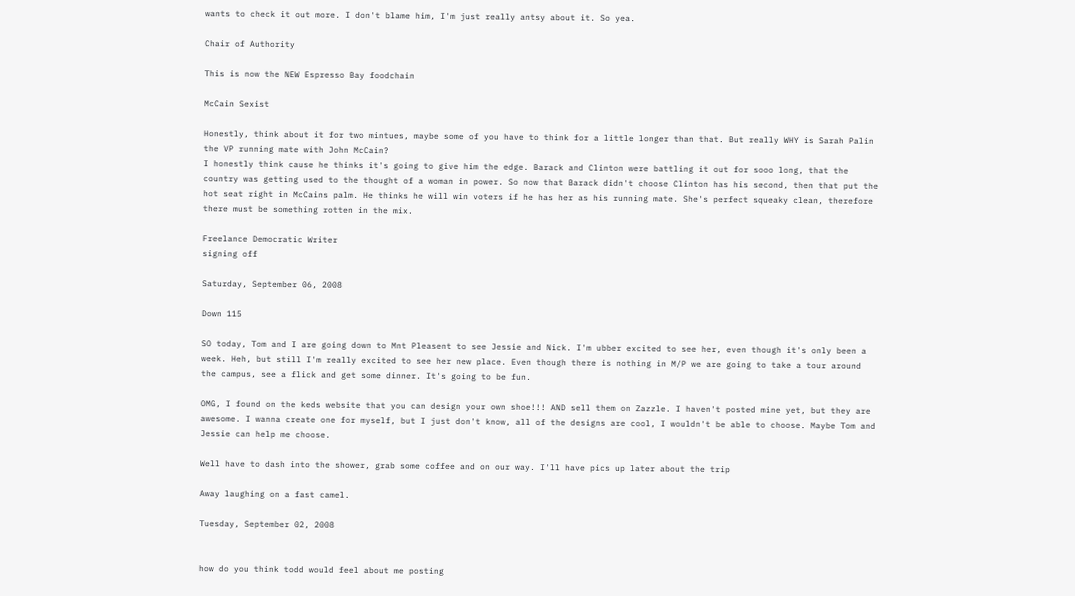wants to check it out more. I don't blame him, I'm just really antsy about it. So yea.

Chair of Authority

This is now the NEW Espresso Bay foodchain

McCain Sexist

Honestly, think about it for two mintues, maybe some of you have to think for a little longer than that. But really WHY is Sarah Palin the VP running mate with John McCain?
I honestly think cause he thinks it's going to give him the edge. Barack and Clinton were battling it out for sooo long, that the country was getting used to the thought of a woman in power. So now that Barack didn't choose Clinton has his second, then that put the hot seat right in McCains palm. He thinks he will win voters if he has her as his running mate. She's perfect squeaky clean, therefore there must be something rotten in the mix.

Freelance Democratic Writer
signing off

Saturday, September 06, 2008

Down 115

SO today, Tom and I are going down to Mnt Pleasent to see Jessie and Nick. I'm ubber excited to see her, even though it's only been a week. Heh, but still I'm really excited to see her new place. Even though there is nothing in M/P we are going to take a tour around the campus, see a flick and get some dinner. It's going to be fun.

OMG, I found on the keds website that you can design your own shoe!!! AND sell them on Zazzle. I haven't posted mine yet, but they are awesome. I wanna create one for myself, but I just don't know, all of the designs are cool, I wouldn't be able to choose. Maybe Tom and Jessie can help me choose.

Well have to dash into the shower, grab some coffee and on our way. I'll have pics up later about the trip

Away laughing on a fast camel.

Tuesday, September 02, 2008


how do you think todd would feel about me posting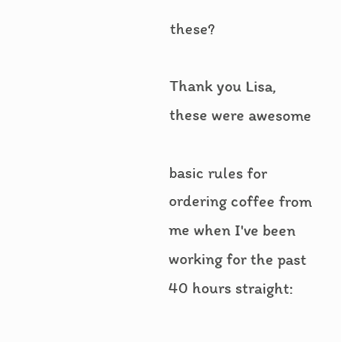these?

Thank you Lisa, these were awesome

basic rules for ordering coffee from me when I've been working for the past 40 hours straight: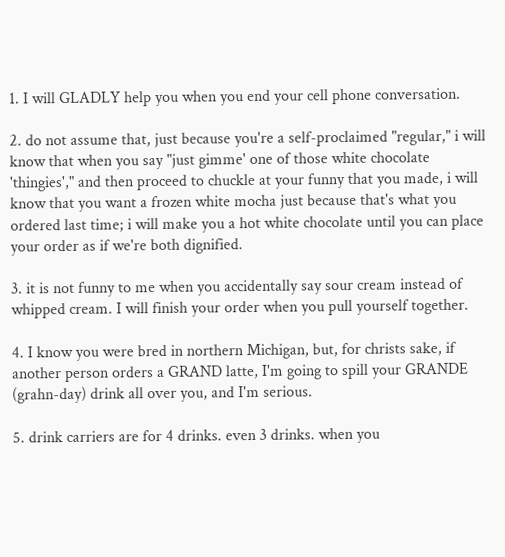1. I will GLADLY help you when you end your cell phone conversation.

2. do not assume that, just because you're a self-proclaimed "regular," i will know that when you say "just gimme' one of those white chocolate 'thingies'," and then proceed to chuckle at your funny that you made, i will know that you want a frozen white mocha just because that's what you ordered last time; i will make you a hot white chocolate until you can place your order as if we're both dignified.

3. it is not funny to me when you accidentally say sour cream instead of whipped cream. I will finish your order when you pull yourself together.

4. I know you were bred in northern Michigan, but, for christs sake, if another person orders a GRAND latte, I'm going to spill your GRANDE (grahn-day) drink all over you, and I'm serious.

5. drink carriers are for 4 drinks. even 3 drinks. when you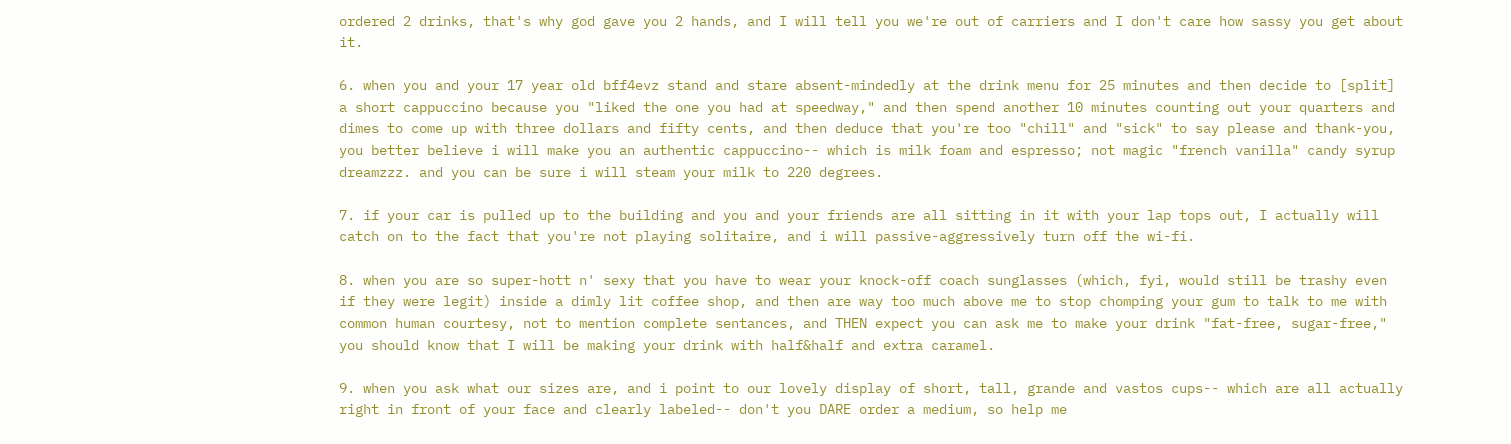ordered 2 drinks, that's why god gave you 2 hands, and I will tell you we're out of carriers and I don't care how sassy you get about it.

6. when you and your 17 year old bff4evz stand and stare absent-mindedly at the drink menu for 25 minutes and then decide to [split] a short cappuccino because you "liked the one you had at speedway," and then spend another 10 minutes counting out your quarters and dimes to come up with three dollars and fifty cents, and then deduce that you're too "chill" and "sick" to say please and thank-you, you better believe i will make you an authentic cappuccino-- which is milk foam and espresso; not magic "french vanilla" candy syrup dreamzzz. and you can be sure i will steam your milk to 220 degrees.

7. if your car is pulled up to the building and you and your friends are all sitting in it with your lap tops out, I actually will catch on to the fact that you're not playing solitaire, and i will passive-aggressively turn off the wi-fi.

8. when you are so super-hott n' sexy that you have to wear your knock-off coach sunglasses (which, fyi, would still be trashy even if they were legit) inside a dimly lit coffee shop, and then are way too much above me to stop chomping your gum to talk to me with common human courtesy, not to mention complete sentances, and THEN expect you can ask me to make your drink "fat-free, sugar-free," you should know that I will be making your drink with half&half and extra caramel.

9. when you ask what our sizes are, and i point to our lovely display of short, tall, grande and vastos cups-- which are all actually right in front of your face and clearly labeled-- don't you DARE order a medium, so help me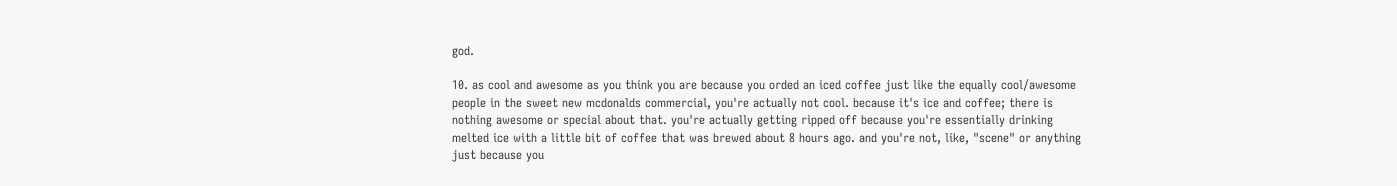god.

10. as cool and awesome as you think you are because you orded an iced coffee just like the equally cool/awesome people in the sweet new mcdonalds commercial, you're actually not cool. because it's ice and coffee; there is nothing awesome or special about that. you're actually getting ripped off because you're essentially drinking melted ice with a little bit of coffee that was brewed about 8 hours ago. and you're not, like, "scene" or anything just because you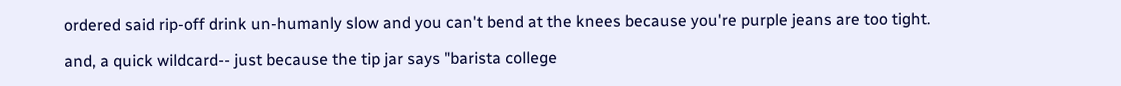ordered said rip-off drink un-humanly slow and you can't bend at the knees because you're purple jeans are too tight.

and, a quick wildcard-- just because the tip jar says "barista college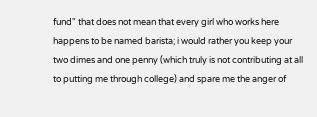fund" that does not mean that every girl who works here happens to be named barista; i would rather you keep your two dimes and one penny (which truly is not contributing at all to putting me through college) and spare me the anger of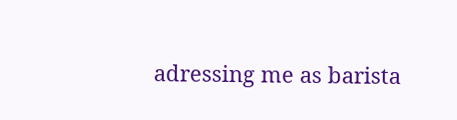adressing me as barista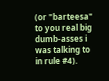(or "barteesa" to you real big dumb-asses i was talking to in rule #4).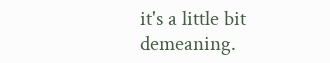it's a little bit demeaning.